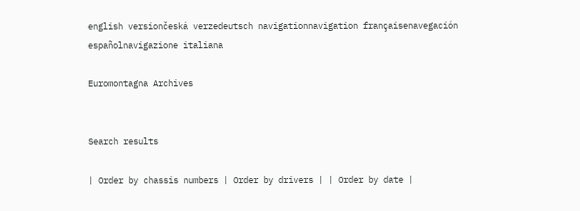english versiončeská verzedeutsch navigationnavigation françaisenavegación españolnavigazione italiana

Euromontagna Archives


Search results

| Order by chassis numbers | Order by drivers | | Order by date |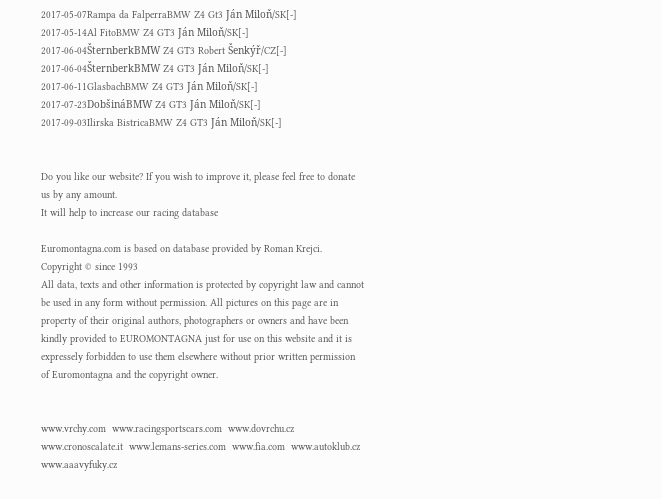2017-05-07Rampa da FalperraBMW Z4 Gt3 Ján Miloň/SK[-]
2017-05-14Al FitoBMW Z4 GT3 Ján Miloň/SK[-]
2017-06-04ŠternberkBMW Z4 GT3 Robert Šenkýř/CZ[-]
2017-06-04ŠternberkBMW Z4 GT3 Ján Miloň/SK[-]
2017-06-11GlasbachBMW Z4 GT3 Ján Miloň/SK[-]
2017-07-23DobšináBMW Z4 GT3 Ján Miloň/SK[-]
2017-09-03Ilirska BistricaBMW Z4 GT3 Ján Miloň/SK[-]


Do you like our website? If you wish to improve it, please feel free to donate us by any amount.
It will help to increase our racing database

Euromontagna.com is based on database provided by Roman Krejci. Copyright © since 1993
All data, texts and other information is protected by copyright law and cannot be used in any form without permission. All pictures on this page are in property of their original authors, photographers or owners and have been kindly provided to EUROMONTAGNA just for use on this website and it is expressely forbidden to use them elsewhere without prior written permission of Euromontagna and the copyright owner.


www.vrchy.com  www.racingsportscars.com  www.dovrchu.cz  www.cronoscalate.it  www.lemans-series.com  www.fia.com  www.autoklub.cz  www.aaavyfuky.cz